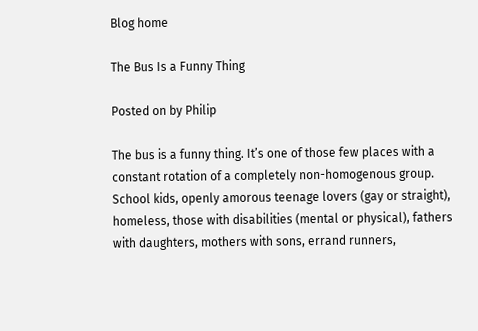Blog home

The Bus Is a Funny Thing

Posted on by Philip

The bus is a funny thing. It’s one of those few places with a constant rotation of a completely non-homogenous group. School kids, openly amorous teenage lovers (gay or straight), homeless, those with disabilities (mental or physical), fathers with daughters, mothers with sons, errand runners,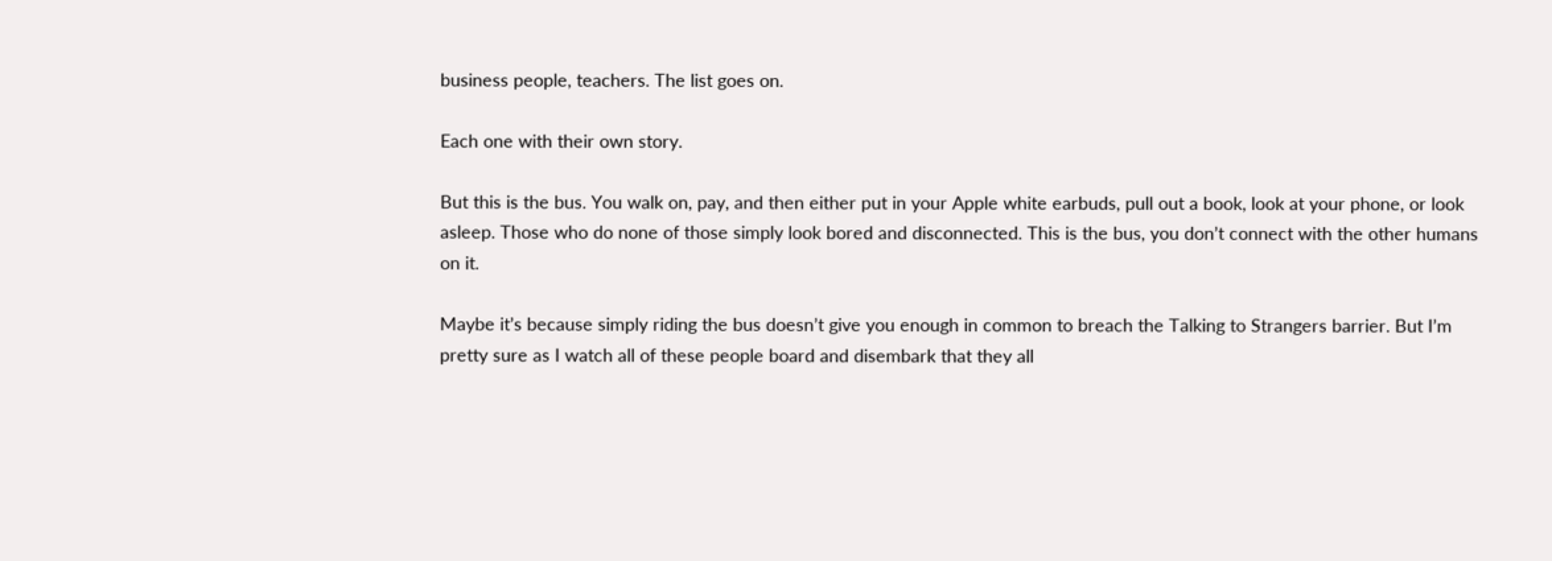business people, teachers. The list goes on.

Each one with their own story.

But this is the bus. You walk on, pay, and then either put in your Apple white earbuds, pull out a book, look at your phone, or look asleep. Those who do none of those simply look bored and disconnected. This is the bus, you don’t connect with the other humans on it.

Maybe it’s because simply riding the bus doesn’t give you enough in common to breach the Talking to Strangers barrier. But I’m pretty sure as I watch all of these people board and disembark that they all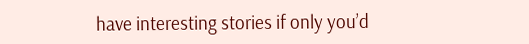have interesting stories if only you’d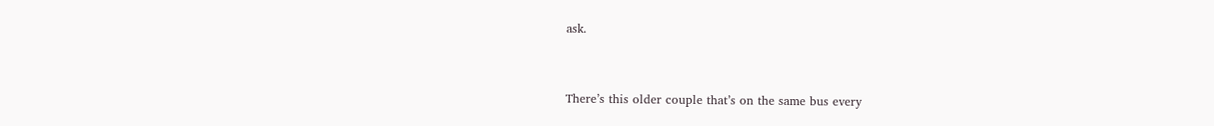ask.


There’s this older couple that’s on the same bus every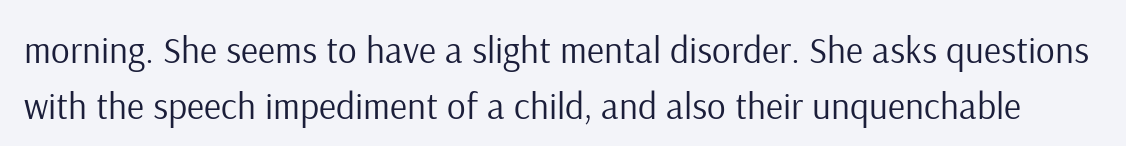morning. She seems to have a slight mental disorder. She asks questions with the speech impediment of a child, and also their unquenchable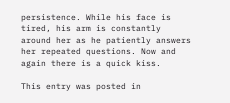persistence. While his face is tired, his arm is constantly around her as he patiently answers her repeated questions. Now and again there is a quick kiss.

This entry was posted in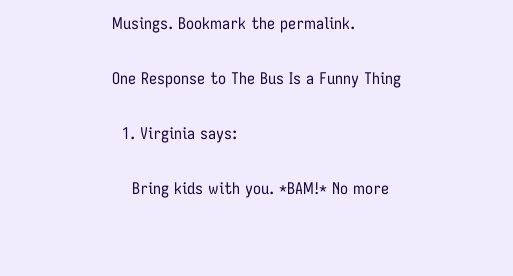Musings. Bookmark the permalink.

One Response to The Bus Is a Funny Thing

  1. Virginia says:

    Bring kids with you. *BAM!* No more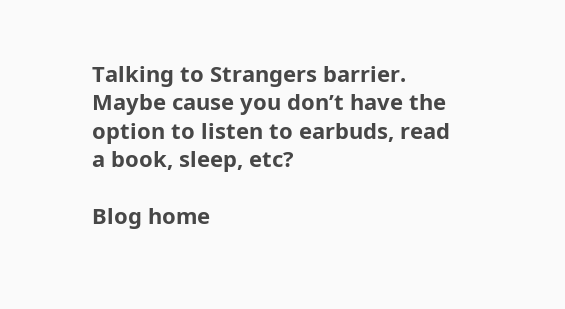Talking to Strangers barrier. Maybe cause you don’t have the option to listen to earbuds, read a book, sleep, etc?

Blog home